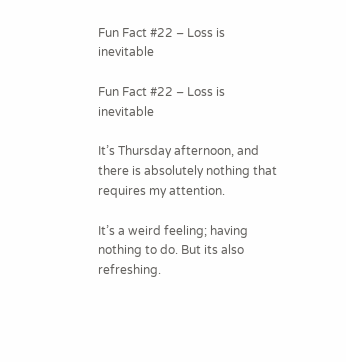Fun Fact #22 – Loss is inevitable

Fun Fact #22 – Loss is inevitable

It’s Thursday afternoon, and there is absolutely nothing that requires my attention.

It’s a weird feeling; having nothing to do. But its also refreshing.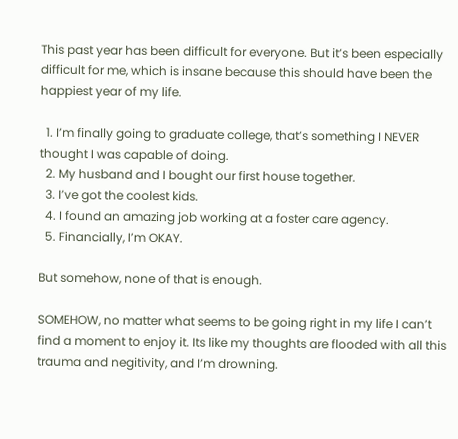This past year has been difficult for everyone. But it’s been especially difficult for me, which is insane because this should have been the happiest year of my life.

  1. I’m finally going to graduate college, that’s something I NEVER thought I was capable of doing.
  2. My husband and I bought our first house together.
  3. I’ve got the coolest kids.
  4. I found an amazing job working at a foster care agency.
  5. Financially, I’m OKAY.

But somehow, none of that is enough.

SOMEHOW, no matter what seems to be going right in my life I can’t find a moment to enjoy it. Its like my thoughts are flooded with all this trauma and negitivity, and I’m drowning.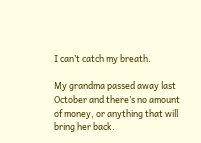I can’t catch my breath.

My grandma passed away last October and there’s no amount of money, or anything that will bring her back.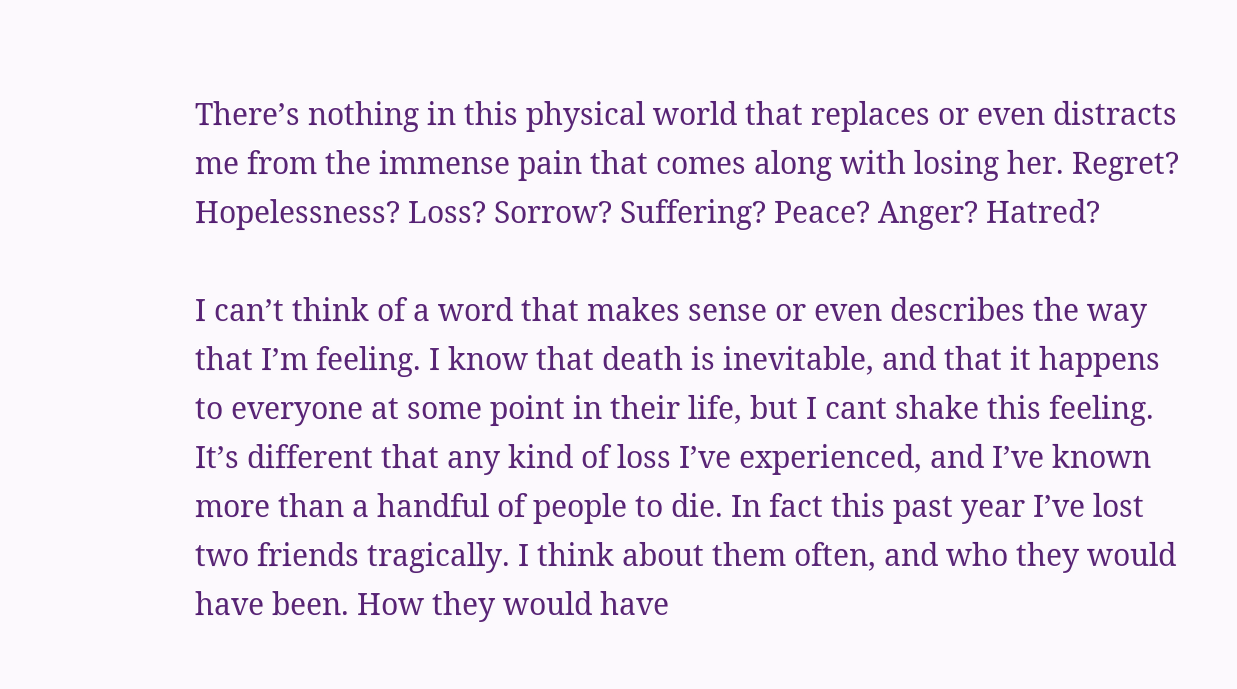There’s nothing in this physical world that replaces or even distracts me from the immense pain that comes along with losing her. Regret? Hopelessness? Loss? Sorrow? Suffering? Peace? Anger? Hatred?

I can’t think of a word that makes sense or even describes the way that I’m feeling. I know that death is inevitable, and that it happens to everyone at some point in their life, but I cant shake this feeling. It’s different that any kind of loss I’ve experienced, and I’ve known more than a handful of people to die. In fact this past year I’ve lost two friends tragically. I think about them often, and who they would have been. How they would have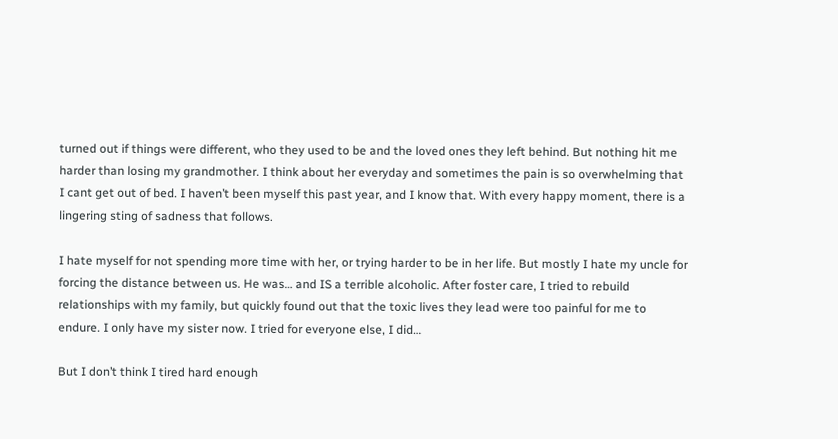turned out if things were different, who they used to be and the loved ones they left behind. But nothing hit me harder than losing my grandmother. I think about her everyday and sometimes the pain is so overwhelming that I cant get out of bed. I haven’t been myself this past year, and I know that. With every happy moment, there is a lingering sting of sadness that follows.

I hate myself for not spending more time with her, or trying harder to be in her life. But mostly I hate my uncle for forcing the distance between us. He was… and IS a terrible alcoholic. After foster care, I tried to rebuild relationships with my family, but quickly found out that the toxic lives they lead were too painful for me to endure. I only have my sister now. I tried for everyone else, I did…

But I don’t think I tired hard enough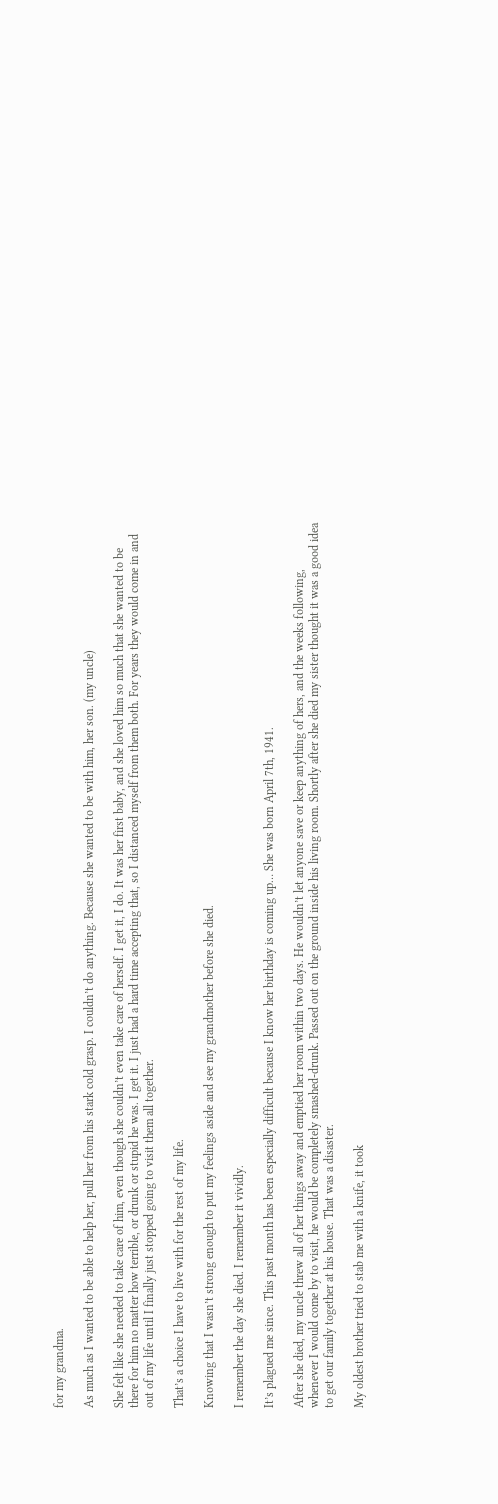for my grandma.

As much as I wanted to be able to help her, pull her from his stark cold grasp. I couldn’t do anything. Because she wanted to be with him, her son. (my uncle)

She felt like she needed to take care of him, even though she couldn’t even take care of herself. I get it, I do. It was her first baby, and she loved him so much that she wanted to be there for him no matter how terrible, or drunk or stupid he was. I get it. I just had a hard time accepting that, so I distanced myself from them both. For years they would come in and out of my life until I finally just stopped going to visit them all together.

That’s a choice I have to live with for the rest of my life.

Knowing that I wasn’t strong enough to put my feelings aside and see my grandmother before she died.

I remember the day she died. I remember it vividly.

It’s plagued me since. This past month has been especially difficult because I know her birthday is coming up… She was born April 7th, 1941.

After she died, my uncle threw all of her things away and emptied her room within two days. He wouldn’t let anyone save or keep anything of hers, and the weeks following, whenever I would come by to visit, he would be completely smashed-drunk. Passed out on the ground inside his living room. Shortly after she died my sister thought it was a good idea to get our family together at his house. That was a disaster.

My oldest brother tried to stab me with a knife, it took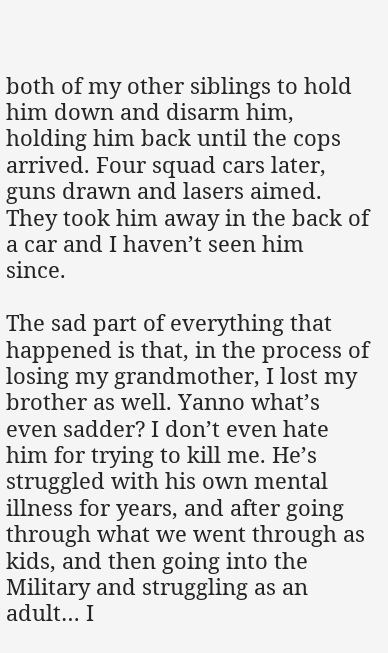both of my other siblings to hold him down and disarm him, holding him back until the cops arrived. Four squad cars later, guns drawn and lasers aimed. They took him away in the back of a car and I haven’t seen him since.

The sad part of everything that happened is that, in the process of losing my grandmother, I lost my brother as well. Yanno what’s even sadder? I don’t even hate him for trying to kill me. He’s struggled with his own mental illness for years, and after going through what we went through as kids, and then going into the Military and struggling as an adult… I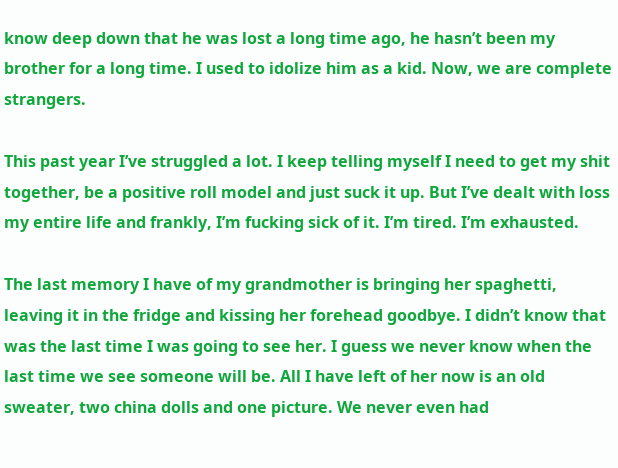know deep down that he was lost a long time ago, he hasn’t been my brother for a long time. I used to idolize him as a kid. Now, we are complete strangers.

This past year I’ve struggled a lot. I keep telling myself I need to get my shit together, be a positive roll model and just suck it up. But I’ve dealt with loss my entire life and frankly, I’m fucking sick of it. I’m tired. I’m exhausted.

The last memory I have of my grandmother is bringing her spaghetti, leaving it in the fridge and kissing her forehead goodbye. I didn’t know that was the last time I was going to see her. I guess we never know when the last time we see someone will be. All I have left of her now is an old sweater, two china dolls and one picture. We never even had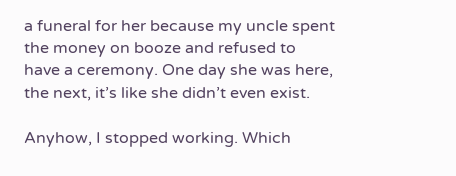a funeral for her because my uncle spent the money on booze and refused to have a ceremony. One day she was here, the next, it’s like she didn’t even exist.

Anyhow, I stopped working. Which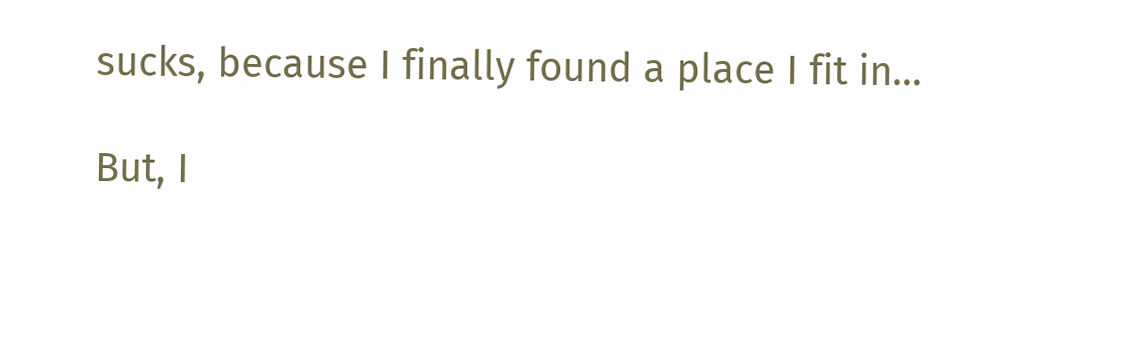sucks, because I finally found a place I fit in…

But, I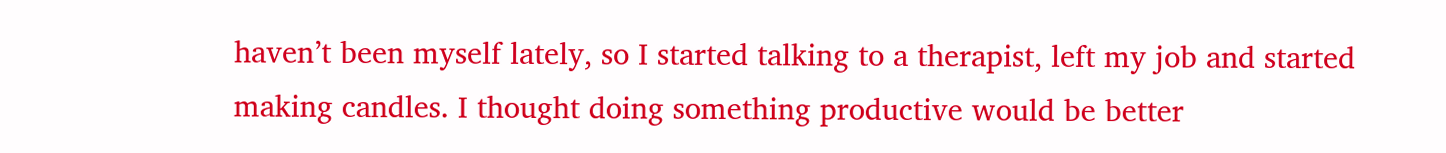haven’t been myself lately, so I started talking to a therapist, left my job and started making candles. I thought doing something productive would be better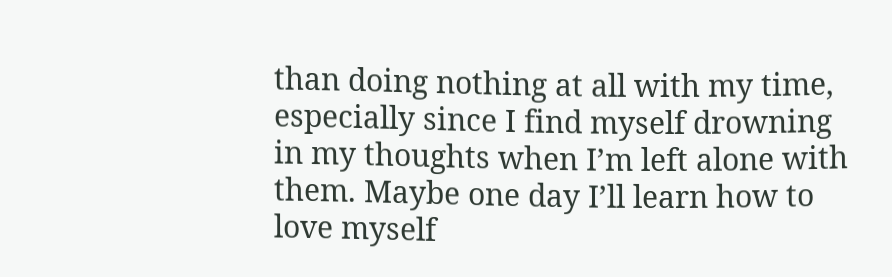than doing nothing at all with my time, especially since I find myself drowning in my thoughts when I’m left alone with them. Maybe one day I’ll learn how to love myself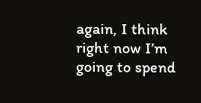again, I think right now I’m going to spend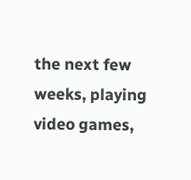the next few weeks, playing video games,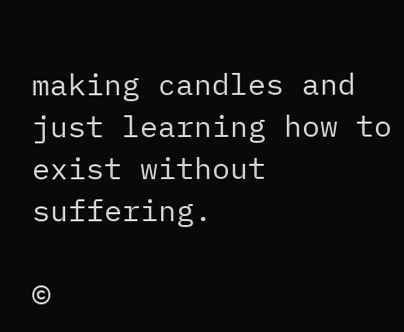making candles and just learning how to exist without suffering.

©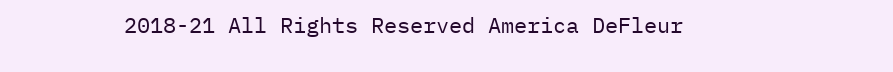2018-21 All Rights Reserved America DeFleur